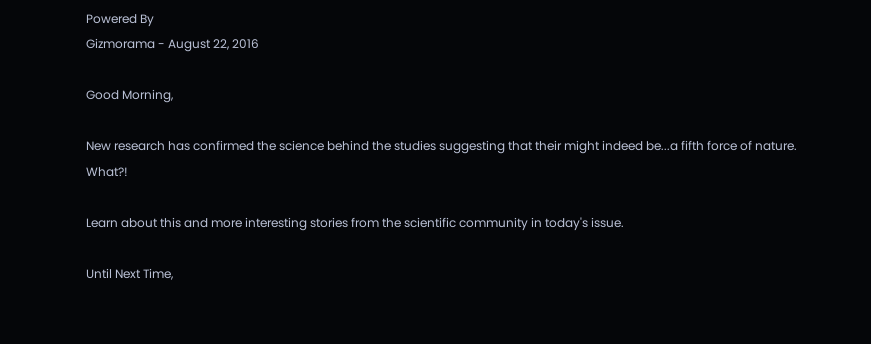Powered By
Gizmorama - August 22, 2016

Good Morning,

New research has confirmed the science behind the studies suggesting that their might indeed be...a fifth force of nature. What?!

Learn about this and more interesting stories from the scientific community in today's issue.

Until Next Time,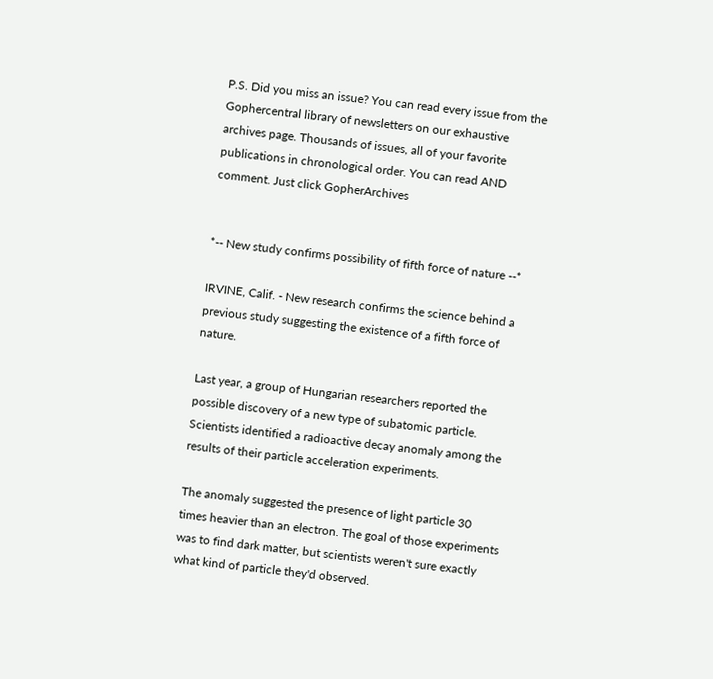P.S. Did you miss an issue? You can read every issue from the Gophercentral library of newsletters on our exhaustive archives page. Thousands of issues, all of your favorite publications in chronological order. You can read AND comment. Just click GopherArchives


*-- New study confirms possibility of fifth force of nature --*

IRVINE, Calif. - New research confirms the science behind a previous study suggesting the existence of a fifth force of nature.

Last year, a group of Hungarian researchers reported the possible discovery of a new type of subatomic particle. Scientists identified a radioactive decay anomaly among the results of their particle acceleration experiments.

The anomaly suggested the presence of light particle 30 times heavier than an electron. The goal of those experiments was to find dark matter, but scientists weren't sure exactly what kind of particle they'd observed.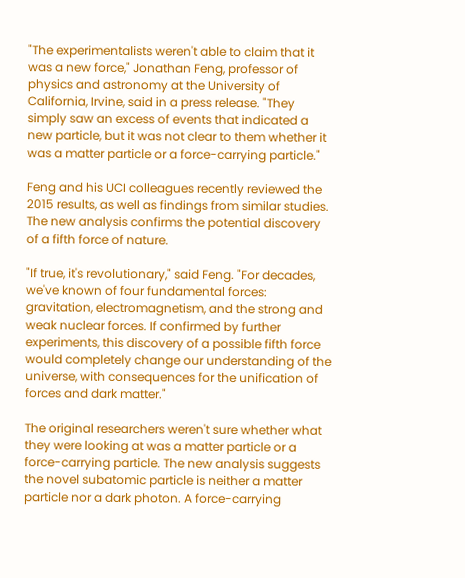"The experimentalists weren't able to claim that it was a new force," Jonathan Feng, professor of physics and astronomy at the University of California, Irvine, said in a press release. "They simply saw an excess of events that indicated a new particle, but it was not clear to them whether it was a matter particle or a force-carrying particle."

Feng and his UCI colleagues recently reviewed the 2015 results, as well as findings from similar studies. The new analysis confirms the potential discovery of a fifth force of nature.

"If true, it's revolutionary," said Feng. "For decades, we've known of four fundamental forces: gravitation, electromagnetism, and the strong and weak nuclear forces. If confirmed by further experiments, this discovery of a possible fifth force would completely change our understanding of the universe, with consequences for the unification of forces and dark matter."

The original researchers weren't sure whether what they were looking at was a matter particle or a force-carrying particle. The new analysis suggests the novel subatomic particle is neither a matter particle nor a dark photon. A force-carrying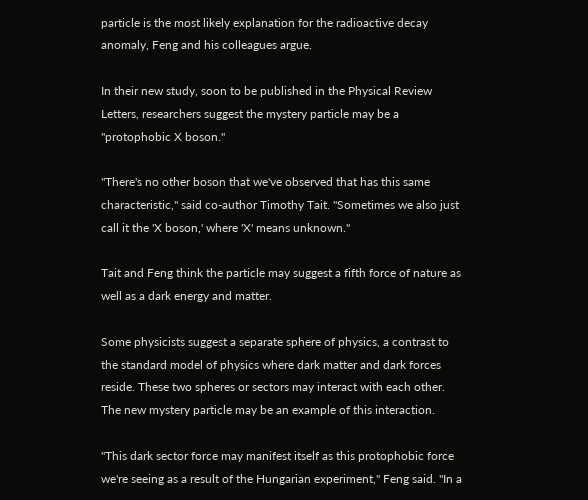particle is the most likely explanation for the radioactive decay anomaly, Feng and his colleagues argue.

In their new study, soon to be published in the Physical Review Letters, researchers suggest the mystery particle may be a "protophobic X boson."

"There's no other boson that we've observed that has this same characteristic," said co-author Timothy Tait. "Sometimes we also just call it the 'X boson,' where 'X' means unknown."

Tait and Feng think the particle may suggest a fifth force of nature as well as a dark energy and matter.

Some physicists suggest a separate sphere of physics, a contrast to the standard model of physics where dark matter and dark forces reside. These two spheres or sectors may interact with each other. The new mystery particle may be an example of this interaction.

"This dark sector force may manifest itself as this protophobic force we're seeing as a result of the Hungarian experiment," Feng said. "In a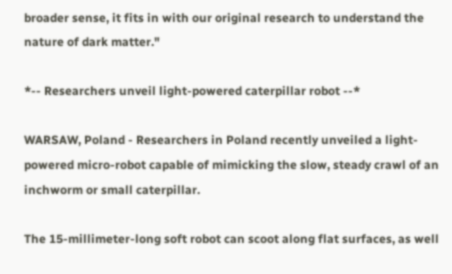broader sense, it fits in with our original research to understand the nature of dark matter."

*-- Researchers unveil light-powered caterpillar robot --*

WARSAW, Poland - Researchers in Poland recently unveiled a light-powered micro-robot capable of mimicking the slow, steady crawl of an inchworm or small caterpillar.

The 15-millimeter-long soft robot can scoot along flat surfaces, as well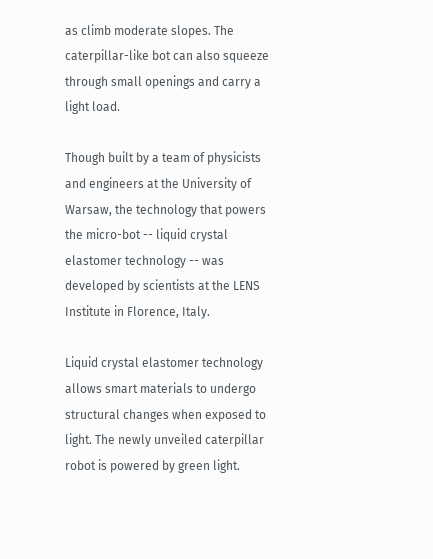as climb moderate slopes. The caterpillar-like bot can also squeeze through small openings and carry a light load.

Though built by a team of physicists and engineers at the University of Warsaw, the technology that powers the micro-bot -- liquid crystal elastomer technology -- was developed by scientists at the LENS Institute in Florence, Italy.

Liquid crystal elastomer technology allows smart materials to undergo structural changes when exposed to light. The newly unveiled caterpillar robot is powered by green light.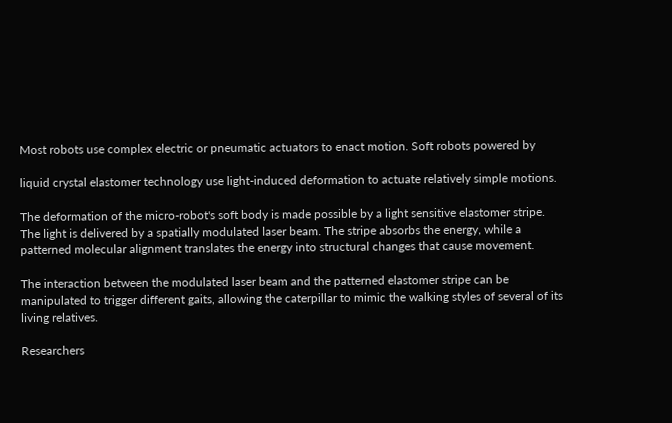Most robots use complex electric or pneumatic actuators to enact motion. Soft robots powered by

liquid crystal elastomer technology use light-induced deformation to actuate relatively simple motions.

The deformation of the micro-robot's soft body is made possible by a light sensitive elastomer stripe. The light is delivered by a spatially modulated laser beam. The stripe absorbs the energy, while a patterned molecular alignment translates the energy into structural changes that cause movement.

The interaction between the modulated laser beam and the patterned elastomer stripe can be manipulated to trigger different gaits, allowing the caterpillar to mimic the walking styles of several of its living relatives.

Researchers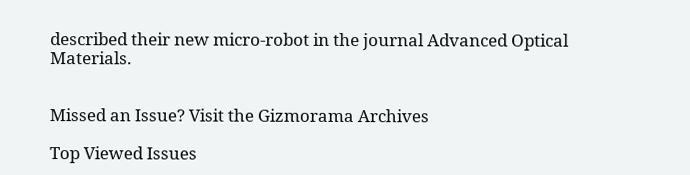described their new micro-robot in the journal Advanced Optical Materials.


Missed an Issue? Visit the Gizmorama Archives

Top Viewed Issues